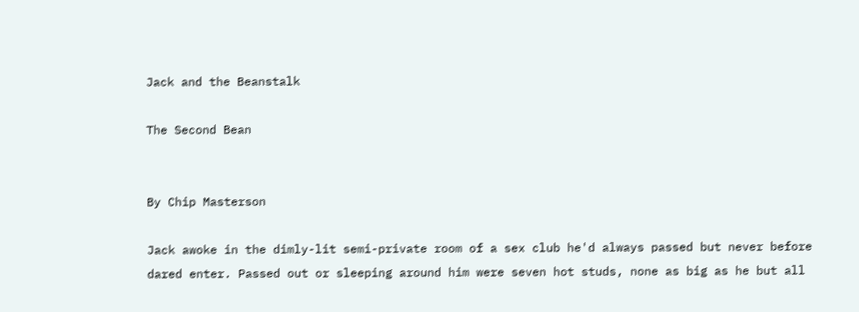Jack and the Beanstalk

The Second Bean


By Chip Masterson

Jack awoke in the dimly-lit semi-private room of a sex club he'd always passed but never before dared enter. Passed out or sleeping around him were seven hot studs, none as big as he but all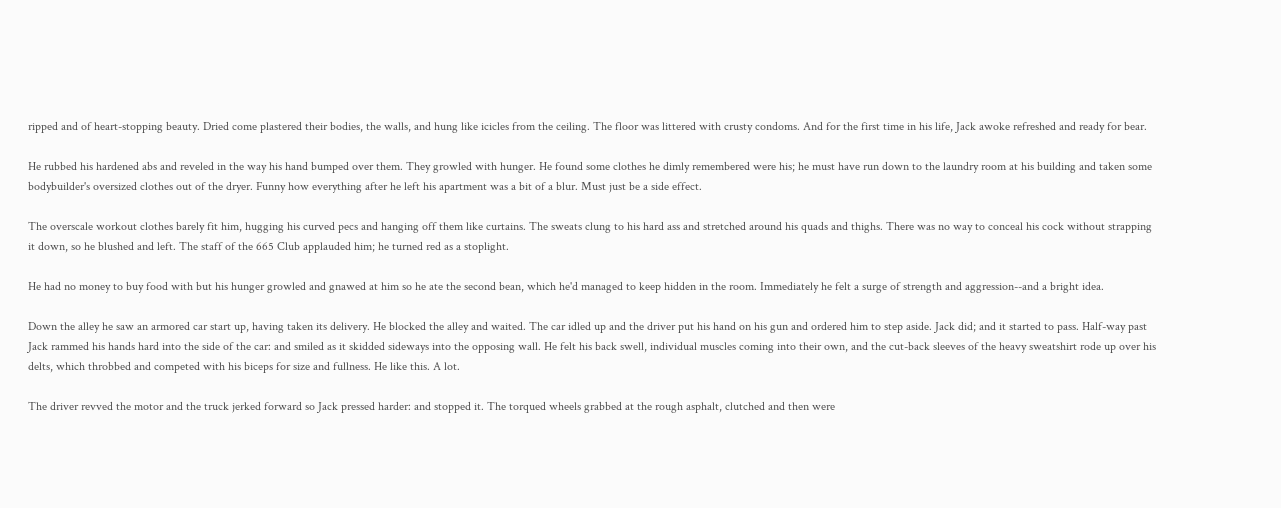ripped and of heart-stopping beauty. Dried come plastered their bodies, the walls, and hung like icicles from the ceiling. The floor was littered with crusty condoms. And for the first time in his life, Jack awoke refreshed and ready for bear.

He rubbed his hardened abs and reveled in the way his hand bumped over them. They growled with hunger. He found some clothes he dimly remembered were his; he must have run down to the laundry room at his building and taken some bodybuilder's oversized clothes out of the dryer. Funny how everything after he left his apartment was a bit of a blur. Must just be a side effect.

The overscale workout clothes barely fit him, hugging his curved pecs and hanging off them like curtains. The sweats clung to his hard ass and stretched around his quads and thighs. There was no way to conceal his cock without strapping it down, so he blushed and left. The staff of the 665 Club applauded him; he turned red as a stoplight.

He had no money to buy food with but his hunger growled and gnawed at him so he ate the second bean, which he'd managed to keep hidden in the room. Immediately he felt a surge of strength and aggression--and a bright idea.

Down the alley he saw an armored car start up, having taken its delivery. He blocked the alley and waited. The car idled up and the driver put his hand on his gun and ordered him to step aside. Jack did; and it started to pass. Half-way past Jack rammed his hands hard into the side of the car: and smiled as it skidded sideways into the opposing wall. He felt his back swell, individual muscles coming into their own, and the cut-back sleeves of the heavy sweatshirt rode up over his delts, which throbbed and competed with his biceps for size and fullness. He like this. A lot.

The driver revved the motor and the truck jerked forward so Jack pressed harder: and stopped it. The torqued wheels grabbed at the rough asphalt, clutched and then were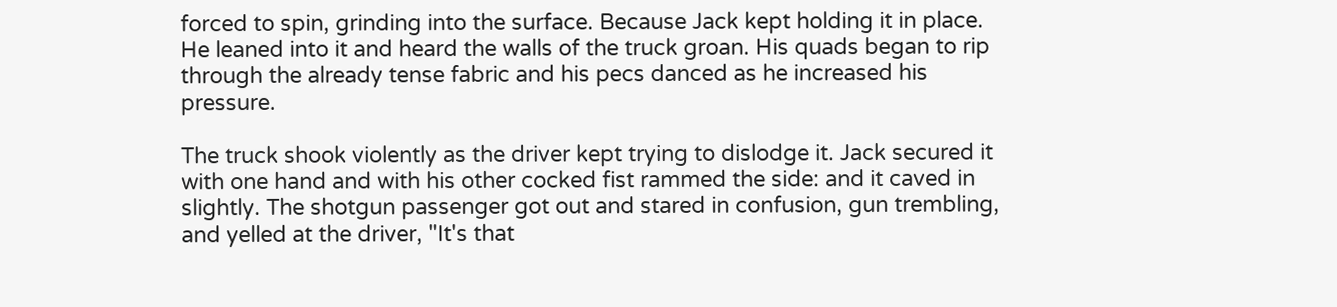forced to spin, grinding into the surface. Because Jack kept holding it in place. He leaned into it and heard the walls of the truck groan. His quads began to rip through the already tense fabric and his pecs danced as he increased his pressure.

The truck shook violently as the driver kept trying to dislodge it. Jack secured it with one hand and with his other cocked fist rammed the side: and it caved in slightly. The shotgun passenger got out and stared in confusion, gun trembling, and yelled at the driver, "It's that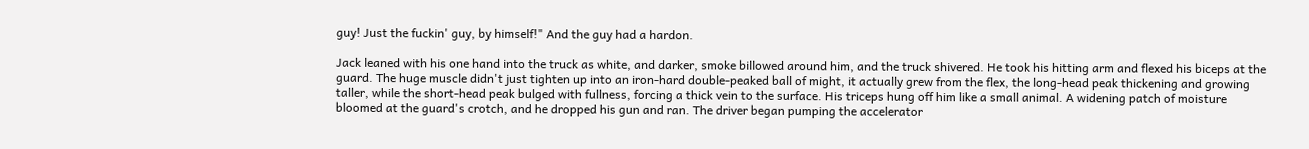guy! Just the fuckin' guy, by himself!" And the guy had a hardon.

Jack leaned with his one hand into the truck as white, and darker, smoke billowed around him, and the truck shivered. He took his hitting arm and flexed his biceps at the guard. The huge muscle didn't just tighten up into an iron-hard double-peaked ball of might, it actually grew from the flex, the long-head peak thickening and growing taller, while the short-head peak bulged with fullness, forcing a thick vein to the surface. His triceps hung off him like a small animal. A widening patch of moisture bloomed at the guard's crotch, and he dropped his gun and ran. The driver began pumping the accelerator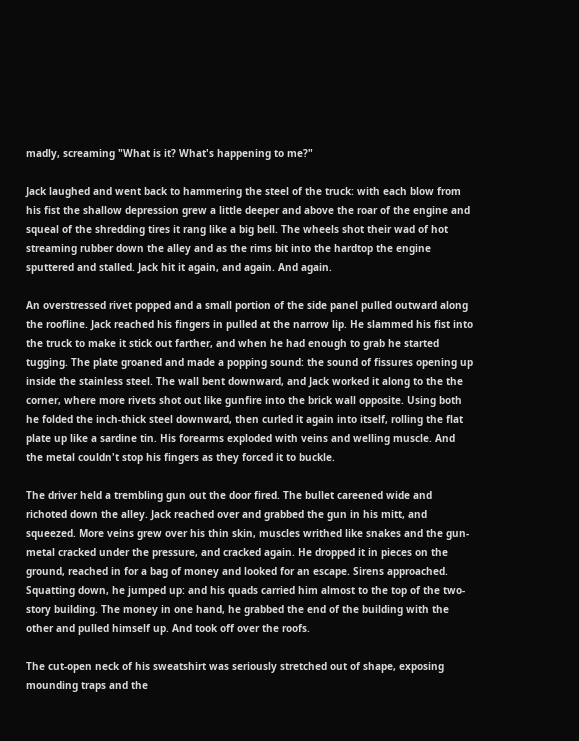madly, screaming "What is it? What's happening to me?"

Jack laughed and went back to hammering the steel of the truck: with each blow from his fist the shallow depression grew a little deeper and above the roar of the engine and squeal of the shredding tires it rang like a big bell. The wheels shot their wad of hot streaming rubber down the alley and as the rims bit into the hardtop the engine sputtered and stalled. Jack hit it again, and again. And again.

An overstressed rivet popped and a small portion of the side panel pulled outward along the roofline. Jack reached his fingers in pulled at the narrow lip. He slammed his fist into the truck to make it stick out farther, and when he had enough to grab he started tugging. The plate groaned and made a popping sound: the sound of fissures opening up inside the stainless steel. The wall bent downward, and Jack worked it along to the the corner, where more rivets shot out like gunfire into the brick wall opposite. Using both he folded the inch-thick steel downward, then curled it again into itself, rolling the flat plate up like a sardine tin. His forearms exploded with veins and welling muscle. And the metal couldn't stop his fingers as they forced it to buckle.

The driver held a trembling gun out the door fired. The bullet careened wide and richoted down the alley. Jack reached over and grabbed the gun in his mitt, and squeezed. More veins grew over his thin skin, muscles writhed like snakes and the gun-metal cracked under the pressure, and cracked again. He dropped it in pieces on the ground, reached in for a bag of money and looked for an escape. Sirens approached. Squatting down, he jumped up: and his quads carried him almost to the top of the two-story building. The money in one hand, he grabbed the end of the building with the other and pulled himself up. And took off over the roofs.

The cut-open neck of his sweatshirt was seriously stretched out of shape, exposing mounding traps and the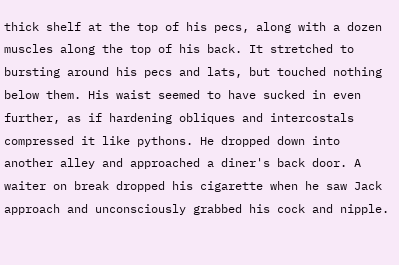thick shelf at the top of his pecs, along with a dozen muscles along the top of his back. It stretched to bursting around his pecs and lats, but touched nothing below them. His waist seemed to have sucked in even further, as if hardening obliques and intercostals compressed it like pythons. He dropped down into another alley and approached a diner's back door. A waiter on break dropped his cigarette when he saw Jack approach and unconsciously grabbed his cock and nipple.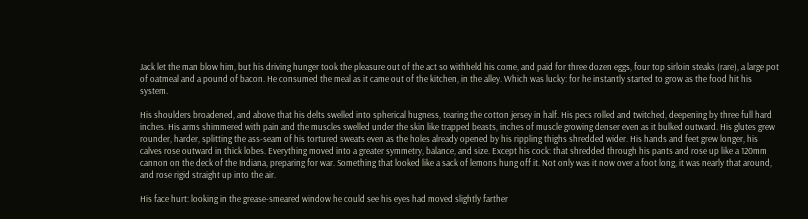Jack let the man blow him, but his driving hunger took the pleasure out of the act so withheld his come, and paid for three dozen eggs, four top sirloin steaks (rare), a large pot of oatmeal and a pound of bacon. He consumed the meal as it came out of the kitchen, in the alley. Which was lucky: for he instantly started to grow as the food hit his system.

His shoulders broadened, and above that his delts swelled into spherical hugness, tearing the cotton jersey in half. His pecs rolled and twitched, deepening by three full hard inches. His arms shimmered with pain and the muscles swelled under the skin like trapped beasts, inches of muscle growing denser even as it bulked outward. His glutes grew rounder, harder, splitting the ass-seam of his tortured sweats even as the holes already opened by his rippling thighs shredded wider. His hands and feet grew longer, his calves rose outward in thick lobes. Everything moved into a greater symmetry, balance, and size. Except his cock: that shredded through his pants and rose up like a 120mm cannon on the deck of the Indiana, preparing for war. Something that looked like a sack of lemons hung off it. Not only was it now over a foot long, it was nearly that around, and rose rigid straight up into the air.

His face hurt: looking in the grease-smeared window he could see his eyes had moved slightly farther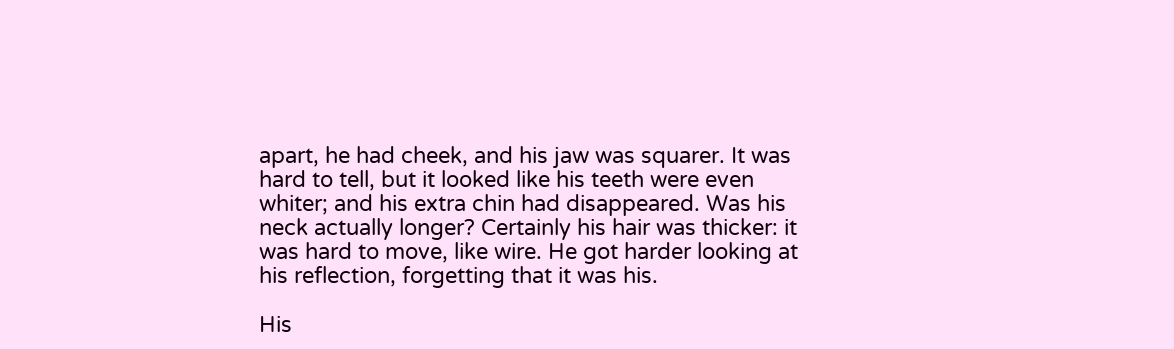apart, he had cheek, and his jaw was squarer. It was hard to tell, but it looked like his teeth were even whiter; and his extra chin had disappeared. Was his neck actually longer? Certainly his hair was thicker: it was hard to move, like wire. He got harder looking at his reflection, forgetting that it was his.

His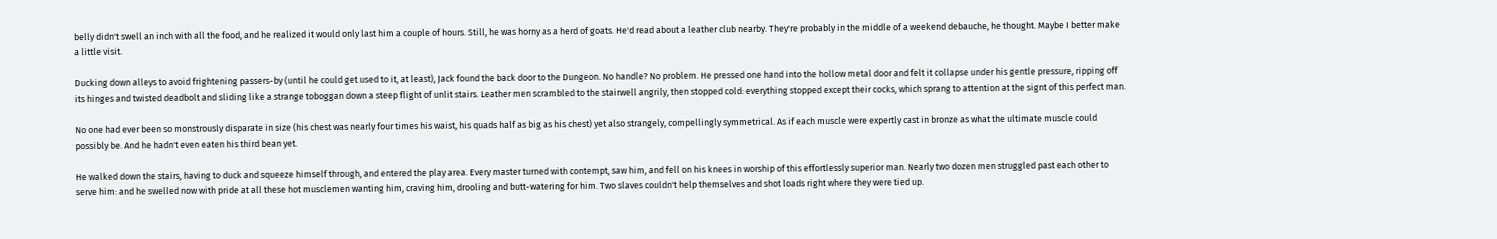belly didn't swell an inch with all the food, and he realized it would only last him a couple of hours. Still, he was horny as a herd of goats. He'd read about a leather club nearby. They're probably in the middle of a weekend debauche, he thought. Maybe I better make a little visit.

Ducking down alleys to avoid frightening passers-by (until he could get used to it, at least), Jack found the back door to the Dungeon. No handle? No problem. He pressed one hand into the hollow metal door and felt it collapse under his gentle pressure, ripping off its hinges and twisted deadbolt and sliding like a strange toboggan down a steep flight of unlit stairs. Leather men scrambled to the stairwell angrily, then stopped cold: everything stopped except their cocks, which sprang to attention at the signt of this perfect man.

No one had ever been so monstrously disparate in size (his chest was nearly four times his waist, his quads half as big as his chest) yet also strangely, compellingly symmetrical. As if each muscle were expertly cast in bronze as what the ultimate muscle could possibly be. And he hadn't even eaten his third bean yet.

He walked down the stairs, having to duck and squeeze himself through, and entered the play area. Every master turned with contempt, saw him, and fell on his knees in worship of this effortlessly superior man. Nearly two dozen men struggled past each other to serve him: and he swelled now with pride at all these hot musclemen wanting him, craving him, drooling and butt-watering for him. Two slaves couldn't help themselves and shot loads right where they were tied up.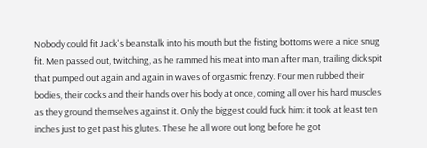Nobody could fit Jack's beanstalk into his mouth but the fisting bottoms were a nice snug fit. Men passed out, twitching, as he rammed his meat into man after man, trailing dickspit that pumped out again and again in waves of orgasmic frenzy. Four men rubbed their bodies, their cocks and their hands over his body at once, coming all over his hard muscles as they ground themselves against it. Only the biggest could fuck him: it took at least ten inches just to get past his glutes. These he all wore out long before he got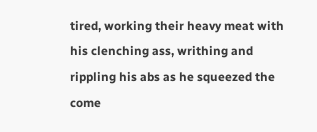tired, working their heavy meat with his clenching ass, writhing and rippling his abs as he squeezed the come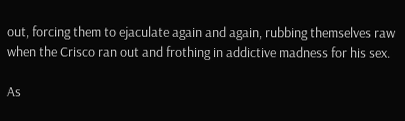out, forcing them to ejaculate again and again, rubbing themselves raw when the Crisco ran out and frothing in addictive madness for his sex.

As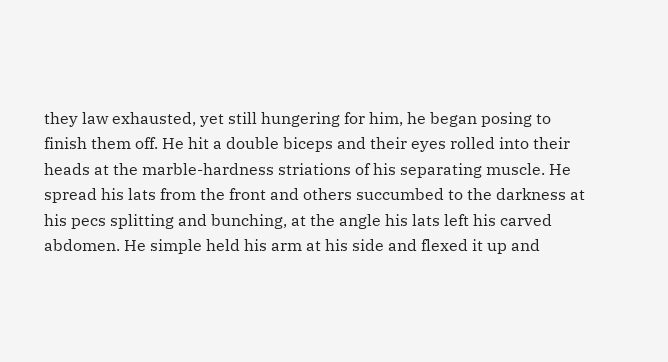they law exhausted, yet still hungering for him, he began posing to finish them off. He hit a double biceps and their eyes rolled into their heads at the marble-hardness striations of his separating muscle. He spread his lats from the front and others succumbed to the darkness at his pecs splitting and bunching, at the angle his lats left his carved abdomen. He simple held his arm at his side and flexed it up and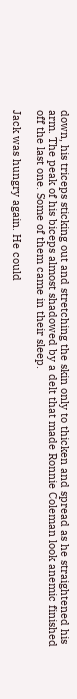down, his triceps sticking out and stretching the skin only to thicken and spread as he straightened his arm. The peak of his biceps almost shadowed by a delt that made Ronnie Coleman look anemic finished off the last one. Some of them came in their sleep.

Jack was hungry again. He could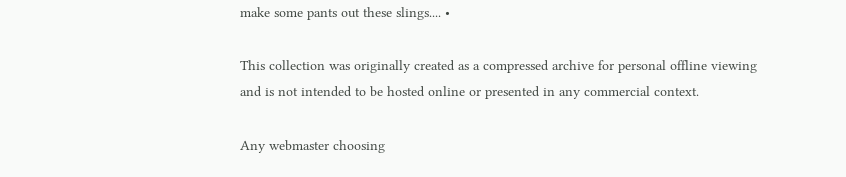make some pants out these slings.... •

This collection was originally created as a compressed archive for personal offline viewing
and is not intended to be hosted online or presented in any commercial context.

Any webmaster choosing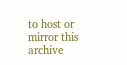to host or mirror this archive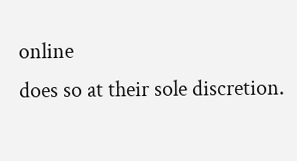online
does so at their sole discretion.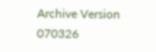Archive Version 070326